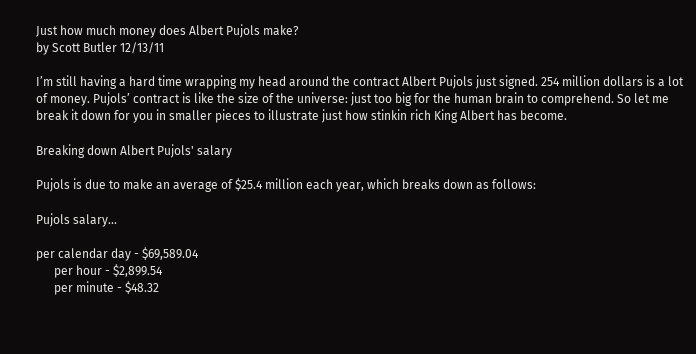Just how much money does Albert Pujols make?
by Scott Butler 12/13/11

I’m still having a hard time wrapping my head around the contract Albert Pujols just signed. 254 million dollars is a lot of money. Pujols’ contract is like the size of the universe: just too big for the human brain to comprehend. So let me break it down for you in smaller pieces to illustrate just how stinkin rich King Albert has become.

Breaking down Albert Pujols' salary

Pujols is due to make an average of $25.4 million each year, which breaks down as follows:

Pujols salary...

per calendar day - $69,589.04
      per hour - $2,899.54
      per minute - $48.32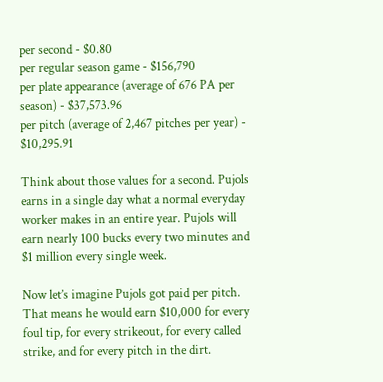per second - $0.80
per regular season game - $156,790
per plate appearance (average of 676 PA per season) - $37,573.96
per pitch (average of 2,467 pitches per year) - $10,295.91

Think about those values for a second. Pujols earns in a single day what a normal everyday worker makes in an entire year. Pujols will earn nearly 100 bucks every two minutes and $1 million every single week.

Now let’s imagine Pujols got paid per pitch. That means he would earn $10,000 for every foul tip, for every strikeout, for every called strike, and for every pitch in the dirt.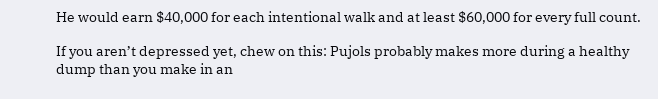He would earn $40,000 for each intentional walk and at least $60,000 for every full count.

If you aren’t depressed yet, chew on this: Pujols probably makes more during a healthy dump than you make in an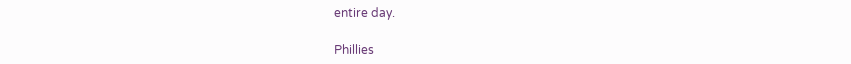entire day.

Phillies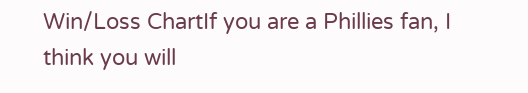Win/Loss ChartIf you are a Phillies fan, I think you will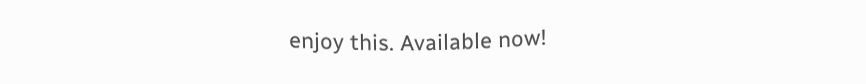enjoy this. Available now!